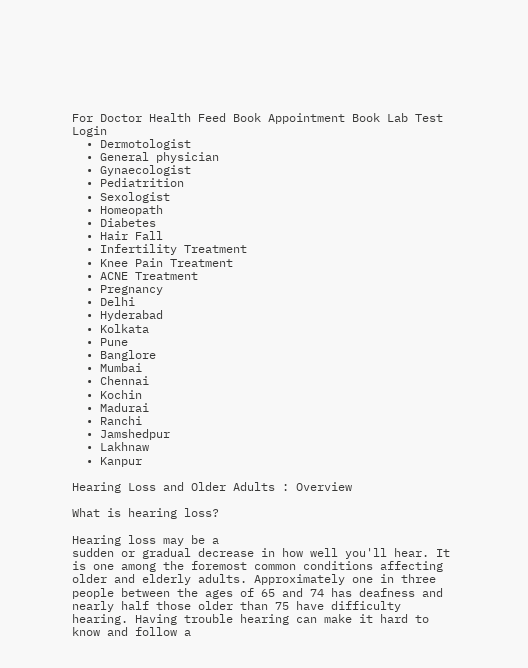For Doctor Health Feed Book Appointment Book Lab Test Login
  • Dermotologist
  • General physician
  • Gynaecologist
  • Pediatrition
  • Sexologist
  • Homeopath
  • Diabetes
  • Hair Fall
  • Infertility Treatment
  • Knee Pain Treatment
  • ACNE Treatment
  • Pregnancy
  • Delhi
  • Hyderabad
  • Kolkata
  • Pune
  • Banglore
  • Mumbai
  • Chennai
  • Kochin
  • Madurai
  • Ranchi
  • Jamshedpur
  • Lakhnaw
  • Kanpur

Hearing Loss and Older Adults : Overview

What is hearing loss?

Hearing loss may be a
sudden or gradual decrease in how well you'll hear. It is one among the foremost common conditions affecting older and elderly adults. Approximately one in three people between the ages of 65 and 74 has deafness and nearly half those older than 75 have difficulty hearing. Having trouble hearing can make it hard to know and follow a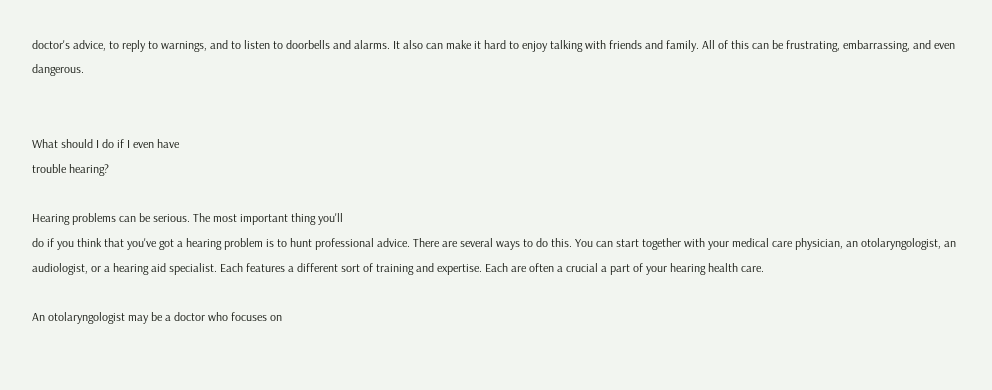doctor's advice, to reply to warnings, and to listen to doorbells and alarms. It also can make it hard to enjoy talking with friends and family. All of this can be frustrating, embarrassing, and even dangerous.


What should I do if I even have
trouble hearing?

Hearing problems can be serious. The most important thing you'll
do if you think that you've got a hearing problem is to hunt professional advice. There are several ways to do this. You can start together with your medical care physician, an otolaryngologist, an audiologist, or a hearing aid specialist. Each features a different sort of training and expertise. Each are often a crucial a part of your hearing health care.

An otolaryngologist may be a doctor who focuses on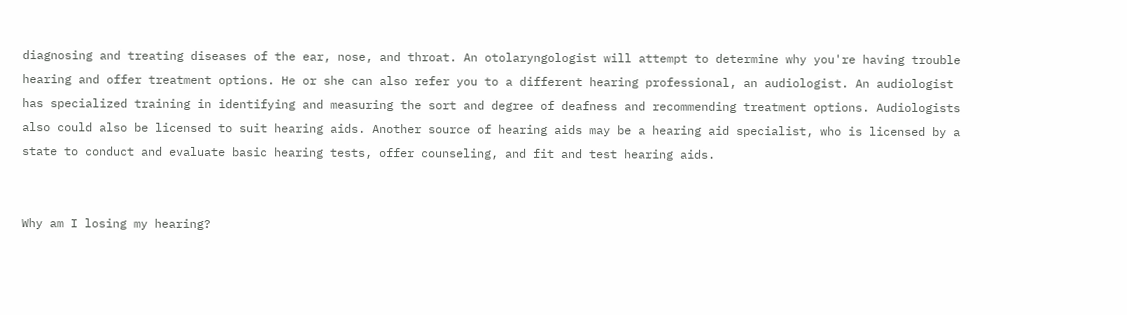diagnosing and treating diseases of the ear, nose, and throat. An otolaryngologist will attempt to determine why you're having trouble hearing and offer treatment options. He or she can also refer you to a different hearing professional, an audiologist. An audiologist has specialized training in identifying and measuring the sort and degree of deafness and recommending treatment options. Audiologists also could also be licensed to suit hearing aids. Another source of hearing aids may be a hearing aid specialist, who is licensed by a state to conduct and evaluate basic hearing tests, offer counseling, and fit and test hearing aids.


Why am I losing my hearing?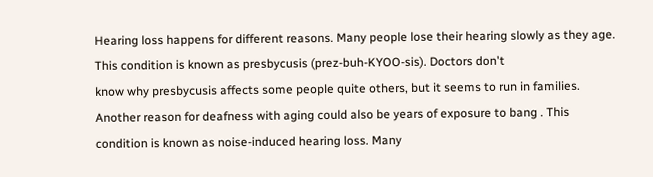Hearing loss happens for different reasons. Many people lose their hearing slowly as they age. This condition is known as presbycusis (prez-buh-KYOO-sis). Doctors don't
know why presbycusis affects some people quite others, but it seems to run in families. Another reason for deafness with aging could also be years of exposure to bang . This condition is known as noise-induced hearing loss. Many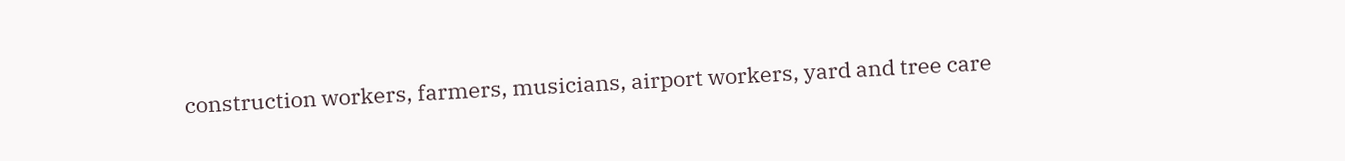construction workers, farmers, musicians, airport workers, yard and tree care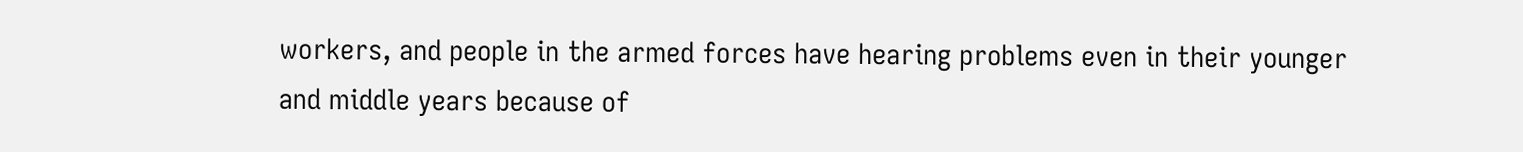workers, and people in the armed forces have hearing problems even in their younger and middle years because of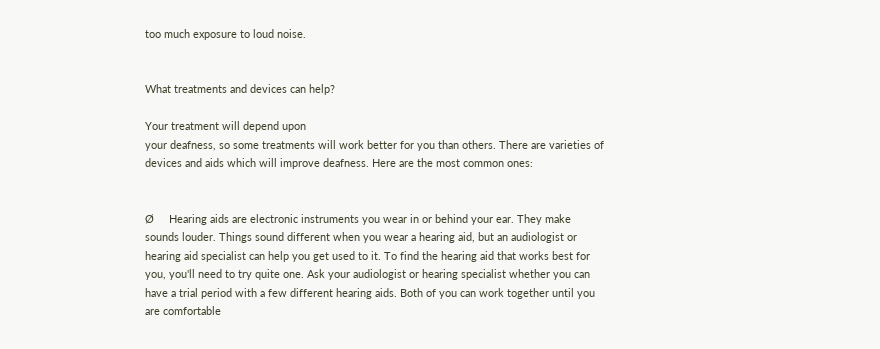too much exposure to loud noise.


What treatments and devices can help?

Your treatment will depend upon
your deafness, so some treatments will work better for you than others. There are varieties of devices and aids which will improve deafness. Here are the most common ones:


Ø     Hearing aids are electronic instruments you wear in or behind your ear. They make sounds louder. Things sound different when you wear a hearing aid, but an audiologist or hearing aid specialist can help you get used to it. To find the hearing aid that works best for you, you'll need to try quite one. Ask your audiologist or hearing specialist whether you can have a trial period with a few different hearing aids. Both of you can work together until you are comfortable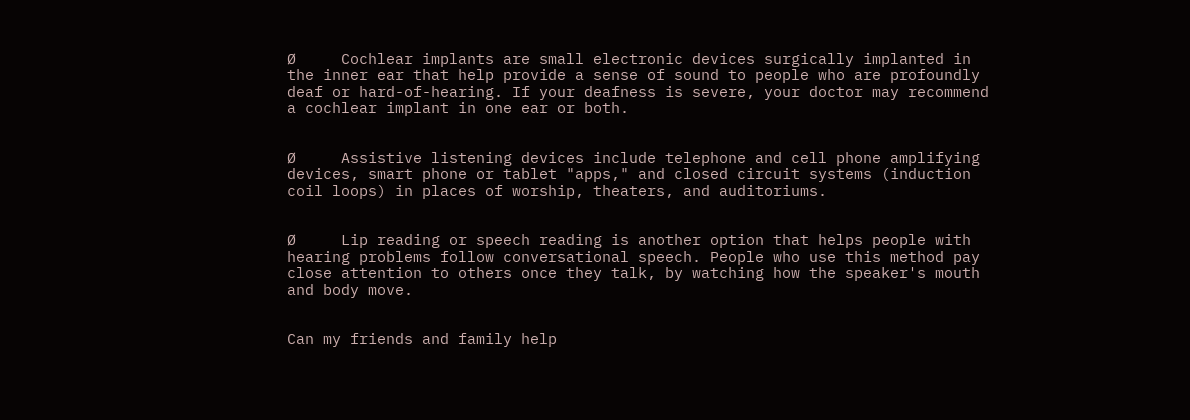Ø     Cochlear implants are small electronic devices surgically implanted in the inner ear that help provide a sense of sound to people who are profoundly deaf or hard-of-hearing. If your deafness is severe, your doctor may recommend a cochlear implant in one ear or both.


Ø     Assistive listening devices include telephone and cell phone amplifying devices, smart phone or tablet "apps," and closed circuit systems (induction coil loops) in places of worship, theaters, and auditoriums.


Ø     Lip reading or speech reading is another option that helps people with hearing problems follow conversational speech. People who use this method pay close attention to others once they talk, by watching how the speaker's mouth and body move.


Can my friends and family help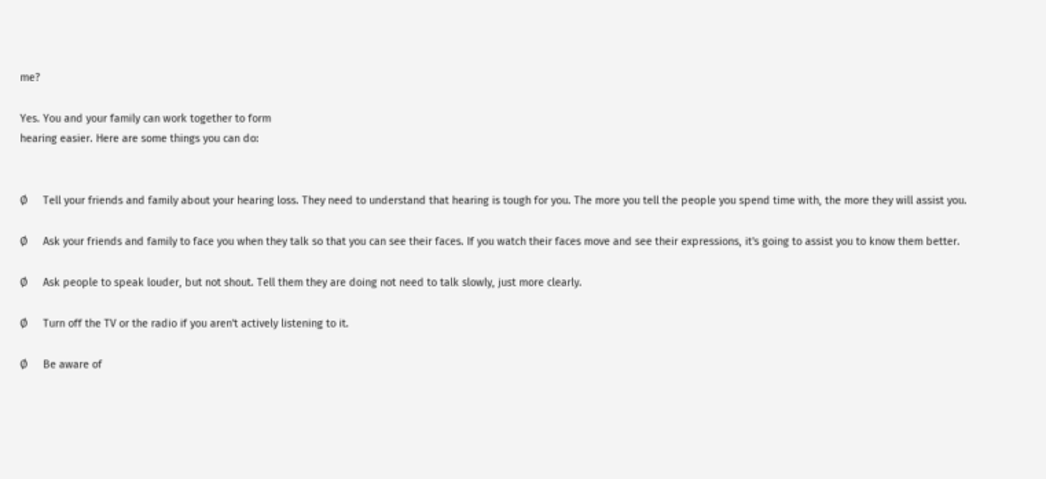me?

Yes. You and your family can work together to form
hearing easier. Here are some things you can do:


Ø     Tell your friends and family about your hearing loss. They need to understand that hearing is tough for you. The more you tell the people you spend time with, the more they will assist you.

Ø     Ask your friends and family to face you when they talk so that you can see their faces. If you watch their faces move and see their expressions, it's going to assist you to know them better.

Ø     Ask people to speak louder, but not shout. Tell them they are doing not need to talk slowly, just more clearly.

Ø     Turn off the TV or the radio if you aren't actively listening to it.

Ø     Be aware of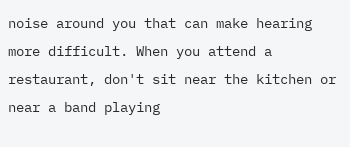noise around you that can make hearing more difficult. When you attend a restaurant, don't sit near the kitchen or near a band playing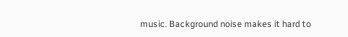music. Background noise makes it hard to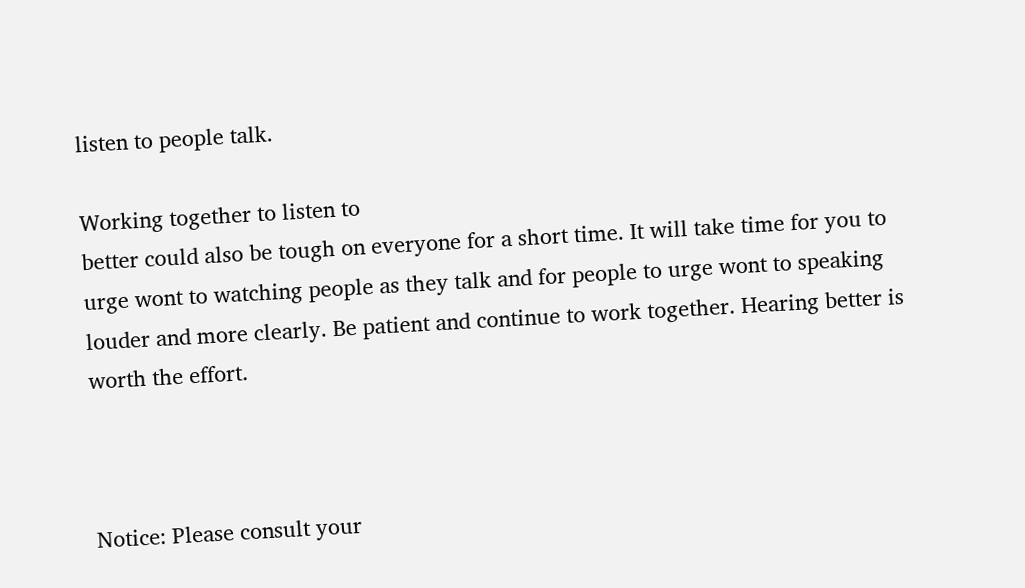listen to people talk.

Working together to listen to
better could also be tough on everyone for a short time. It will take time for you to urge wont to watching people as they talk and for people to urge wont to speaking louder and more clearly. Be patient and continue to work together. Hearing better is worth the effort.



Notice: Please consult your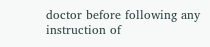doctor before following any instruction of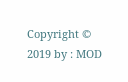Copyright © 2019 by : MOD